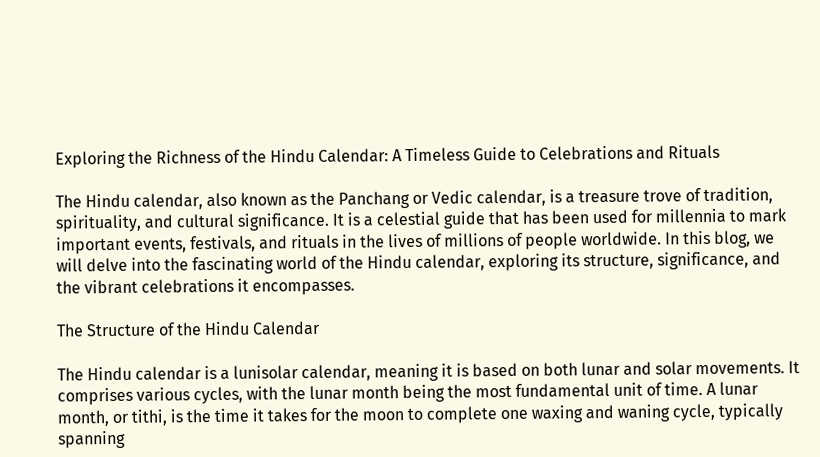Exploring the Richness of the Hindu Calendar: A Timeless Guide to Celebrations and Rituals

The Hindu calendar, also known as the Panchang or Vedic calendar, is a treasure trove of tradition, spirituality, and cultural significance. It is a celestial guide that has been used for millennia to mark important events, festivals, and rituals in the lives of millions of people worldwide. In this blog, we will delve into the fascinating world of the Hindu calendar, exploring its structure, significance, and the vibrant celebrations it encompasses.

The Structure of the Hindu Calendar

The Hindu calendar is a lunisolar calendar, meaning it is based on both lunar and solar movements. It comprises various cycles, with the lunar month being the most fundamental unit of time. A lunar month, or tithi, is the time it takes for the moon to complete one waxing and waning cycle, typically spanning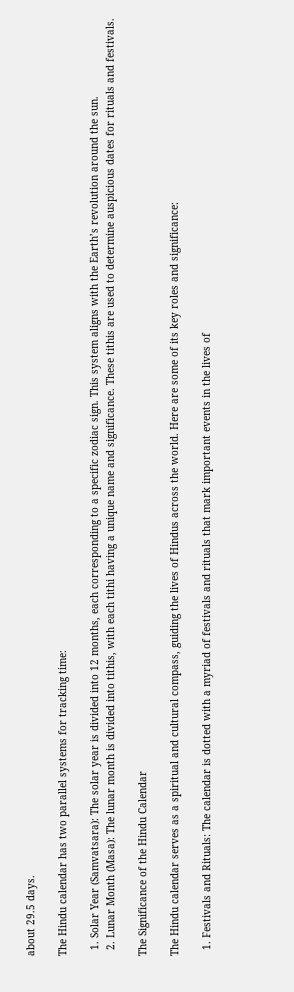about 29.5 days.

The Hindu calendar has two parallel systems for tracking time:

  1. Solar Year (Samvatsara): The solar year is divided into 12 months, each corresponding to a specific zodiac sign. This system aligns with the Earth’s revolution around the sun.
  2. Lunar Month (Masa): The lunar month is divided into tithis, with each tithi having a unique name and significance. These tithis are used to determine auspicious dates for rituals and festivals.

The Significance of the Hindu Calendar

The Hindu calendar serves as a spiritual and cultural compass, guiding the lives of Hindus across the world. Here are some of its key roles and significance:

  1. Festivals and Rituals: The calendar is dotted with a myriad of festivals and rituals that mark important events in the lives of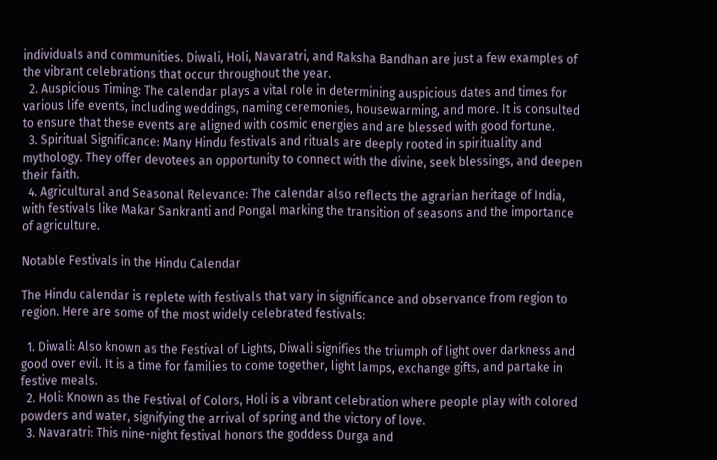individuals and communities. Diwali, Holi, Navaratri, and Raksha Bandhan are just a few examples of the vibrant celebrations that occur throughout the year.
  2. Auspicious Timing: The calendar plays a vital role in determining auspicious dates and times for various life events, including weddings, naming ceremonies, housewarming, and more. It is consulted to ensure that these events are aligned with cosmic energies and are blessed with good fortune.
  3. Spiritual Significance: Many Hindu festivals and rituals are deeply rooted in spirituality and mythology. They offer devotees an opportunity to connect with the divine, seek blessings, and deepen their faith.
  4. Agricultural and Seasonal Relevance: The calendar also reflects the agrarian heritage of India, with festivals like Makar Sankranti and Pongal marking the transition of seasons and the importance of agriculture.

Notable Festivals in the Hindu Calendar

The Hindu calendar is replete with festivals that vary in significance and observance from region to region. Here are some of the most widely celebrated festivals:

  1. Diwali: Also known as the Festival of Lights, Diwali signifies the triumph of light over darkness and good over evil. It is a time for families to come together, light lamps, exchange gifts, and partake in festive meals.
  2. Holi: Known as the Festival of Colors, Holi is a vibrant celebration where people play with colored powders and water, signifying the arrival of spring and the victory of love.
  3. Navaratri: This nine-night festival honors the goddess Durga and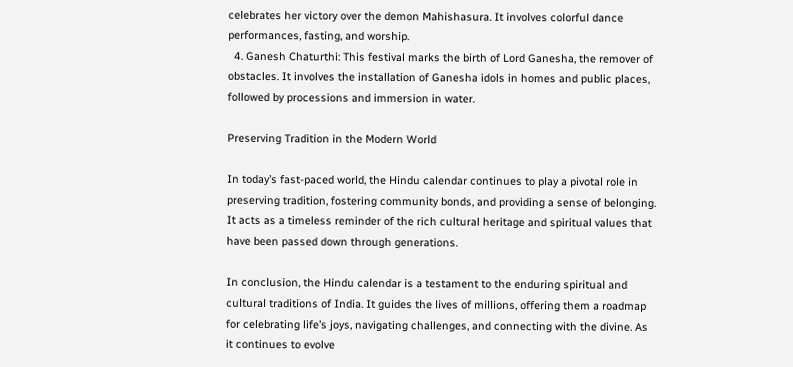celebrates her victory over the demon Mahishasura. It involves colorful dance performances, fasting, and worship.
  4. Ganesh Chaturthi: This festival marks the birth of Lord Ganesha, the remover of obstacles. It involves the installation of Ganesha idols in homes and public places, followed by processions and immersion in water.

Preserving Tradition in the Modern World

In today’s fast-paced world, the Hindu calendar continues to play a pivotal role in preserving tradition, fostering community bonds, and providing a sense of belonging. It acts as a timeless reminder of the rich cultural heritage and spiritual values that have been passed down through generations.

In conclusion, the Hindu calendar is a testament to the enduring spiritual and cultural traditions of India. It guides the lives of millions, offering them a roadmap for celebrating life’s joys, navigating challenges, and connecting with the divine. As it continues to evolve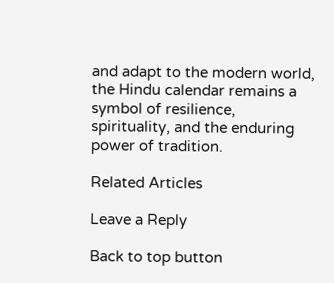and adapt to the modern world, the Hindu calendar remains a symbol of resilience, spirituality, and the enduring power of tradition.

Related Articles

Leave a Reply

Back to top button